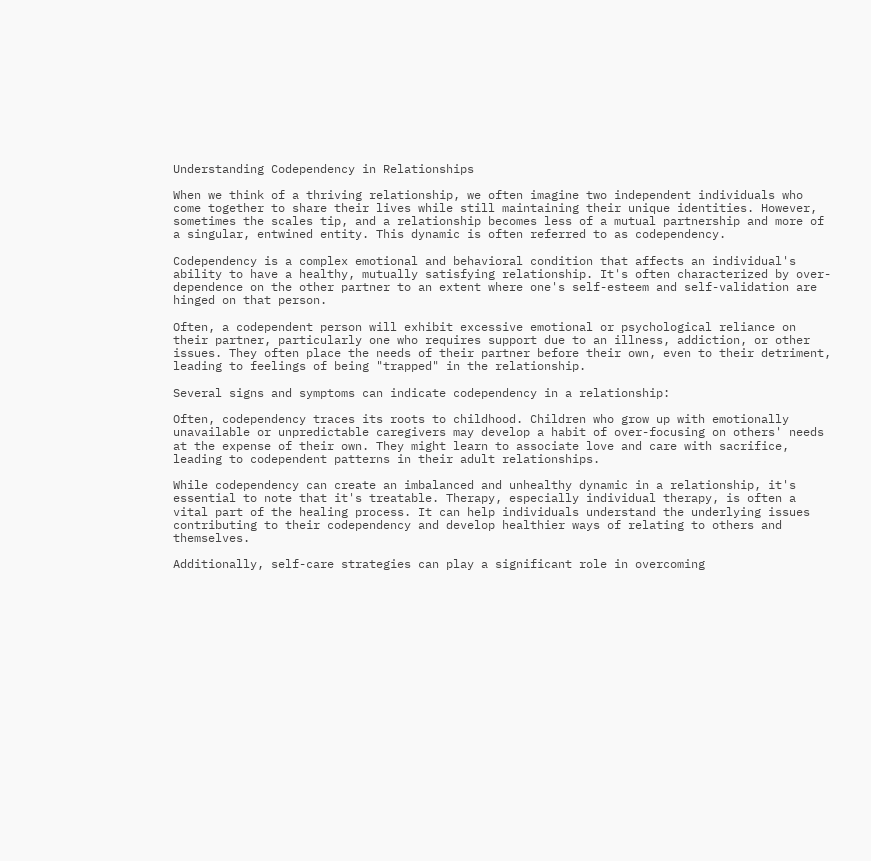Understanding Codependency in Relationships

When we think of a thriving relationship, we often imagine two independent individuals who come together to share their lives while still maintaining their unique identities. However, sometimes the scales tip, and a relationship becomes less of a mutual partnership and more of a singular, entwined entity. This dynamic is often referred to as codependency.

Codependency is a complex emotional and behavioral condition that affects an individual's ability to have a healthy, mutually satisfying relationship. It's often characterized by over-dependence on the other partner to an extent where one's self-esteem and self-validation are hinged on that person.

Often, a codependent person will exhibit excessive emotional or psychological reliance on their partner, particularly one who requires support due to an illness, addiction, or other issues. They often place the needs of their partner before their own, even to their detriment, leading to feelings of being "trapped" in the relationship.

Several signs and symptoms can indicate codependency in a relationship:

Often, codependency traces its roots to childhood. Children who grow up with emotionally unavailable or unpredictable caregivers may develop a habit of over-focusing on others' needs at the expense of their own. They might learn to associate love and care with sacrifice, leading to codependent patterns in their adult relationships.

While codependency can create an imbalanced and unhealthy dynamic in a relationship, it's essential to note that it's treatable. Therapy, especially individual therapy, is often a vital part of the healing process. It can help individuals understand the underlying issues contributing to their codependency and develop healthier ways of relating to others and themselves.

Additionally, self-care strategies can play a significant role in overcoming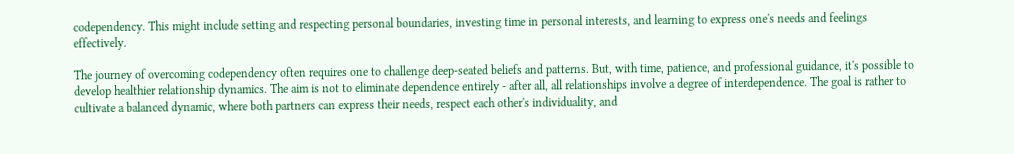codependency. This might include setting and respecting personal boundaries, investing time in personal interests, and learning to express one's needs and feelings effectively.

The journey of overcoming codependency often requires one to challenge deep-seated beliefs and patterns. But, with time, patience, and professional guidance, it's possible to develop healthier relationship dynamics. The aim is not to eliminate dependence entirely - after all, all relationships involve a degree of interdependence. The goal is rather to cultivate a balanced dynamic, where both partners can express their needs, respect each other's individuality, and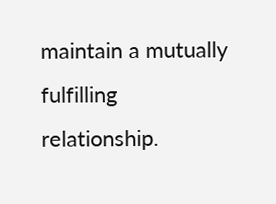maintain a mutually fulfilling relationship.